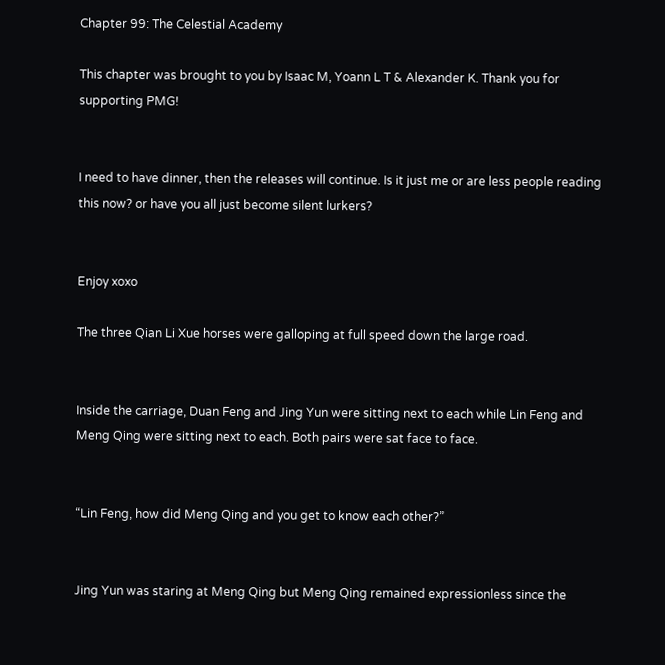Chapter 99: The Celestial Academy

This chapter was brought to you by Isaac M, Yoann L T & Alexander K. Thank you for supporting PMG!


I need to have dinner, then the releases will continue. Is it just me or are less people reading this now? or have you all just become silent lurkers?


Enjoy xoxo

The three Qian Li Xue horses were galloping at full speed down the large road.


Inside the carriage, Duan Feng and Jing Yun were sitting next to each while Lin Feng and Meng Qing were sitting next to each. Both pairs were sat face to face.


“Lin Feng, how did Meng Qing and you get to know each other?”


Jing Yun was staring at Meng Qing but Meng Qing remained expressionless since the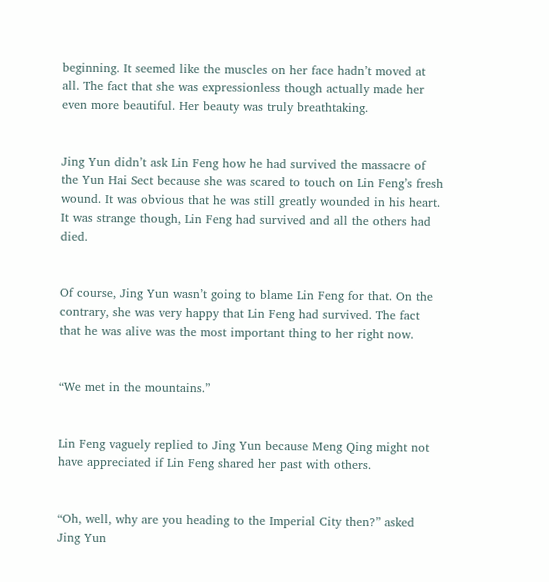beginning. It seemed like the muscles on her face hadn’t moved at all. The fact that she was expressionless though actually made her even more beautiful. Her beauty was truly breathtaking.


Jing Yun didn’t ask Lin Feng how he had survived the massacre of the Yun Hai Sect because she was scared to touch on Lin Feng’s fresh wound. It was obvious that he was still greatly wounded in his heart. It was strange though, Lin Feng had survived and all the others had died.


Of course, Jing Yun wasn’t going to blame Lin Feng for that. On the contrary, she was very happy that Lin Feng had survived. The fact that he was alive was the most important thing to her right now.


“We met in the mountains.”


Lin Feng vaguely replied to Jing Yun because Meng Qing might not have appreciated if Lin Feng shared her past with others.


“Oh, well, why are you heading to the Imperial City then?” asked Jing Yun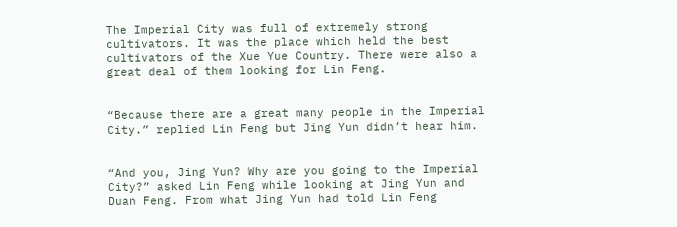The Imperial City was full of extremely strong cultivators. It was the place which held the best cultivators of the Xue Yue Country. There were also a great deal of them looking for Lin Feng.


“Because there are a great many people in the Imperial City.” replied Lin Feng but Jing Yun didn’t hear him.


“And you, Jing Yun? Why are you going to the Imperial City?” asked Lin Feng while looking at Jing Yun and Duan Feng. From what Jing Yun had told Lin Feng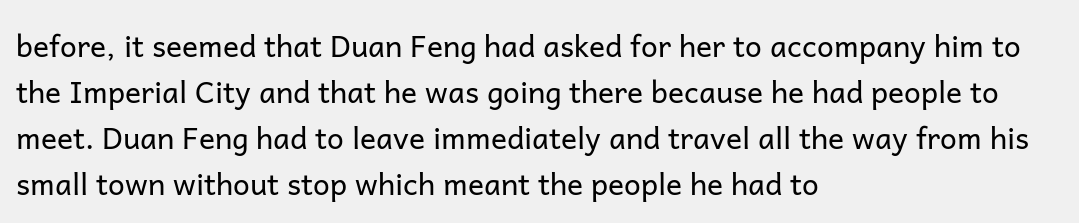before, it seemed that Duan Feng had asked for her to accompany him to the Imperial City and that he was going there because he had people to meet. Duan Feng had to leave immediately and travel all the way from his small town without stop which meant the people he had to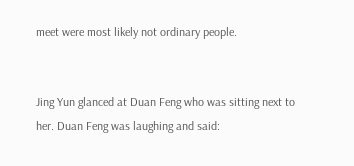meet were most likely not ordinary people.


Jing Yun glanced at Duan Feng who was sitting next to her. Duan Feng was laughing and said: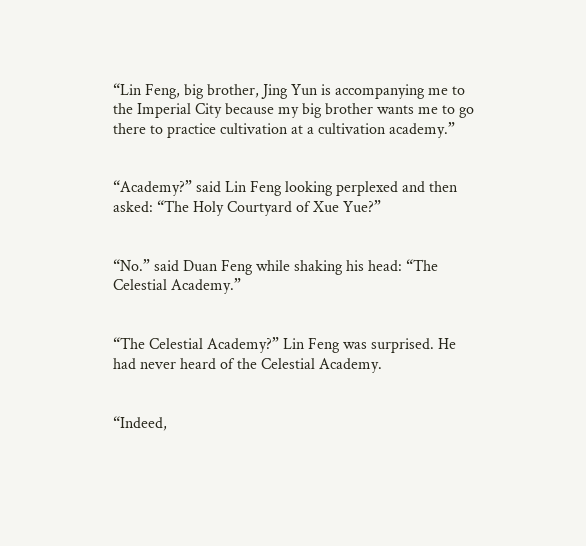“Lin Feng, big brother, Jing Yun is accompanying me to the Imperial City because my big brother wants me to go there to practice cultivation at a cultivation academy.”


“Academy?” said Lin Feng looking perplexed and then asked: “The Holy Courtyard of Xue Yue?”


“No.” said Duan Feng while shaking his head: “The Celestial Academy.”


“The Celestial Academy?” Lin Feng was surprised. He had never heard of the Celestial Academy.


“Indeed,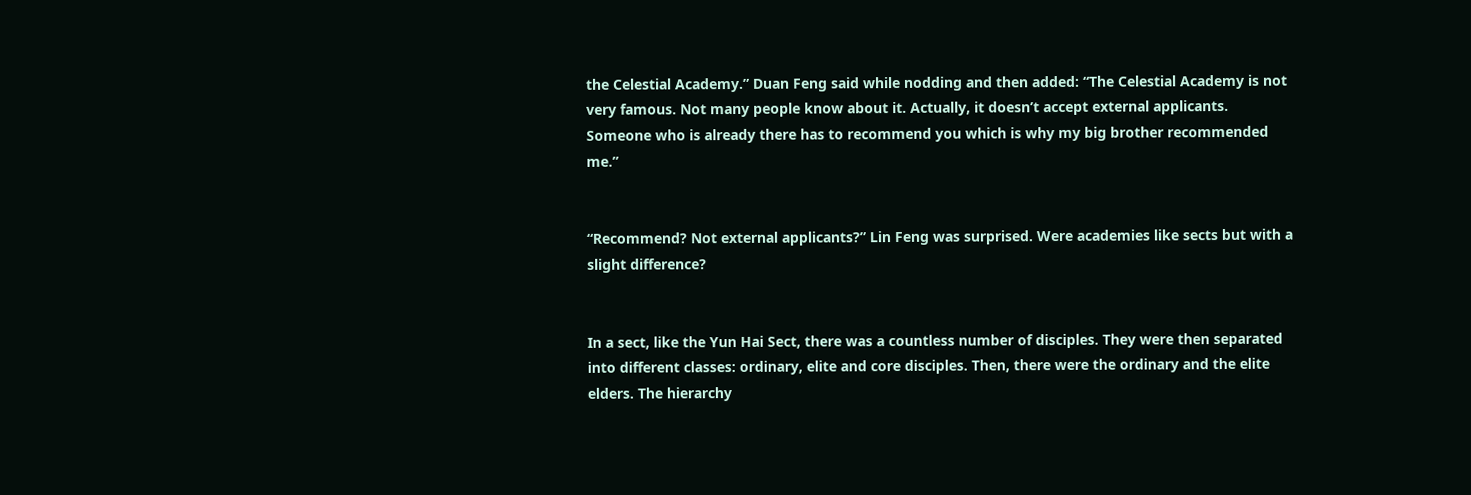the Celestial Academy.” Duan Feng said while nodding and then added: “The Celestial Academy is not very famous. Not many people know about it. Actually, it doesn’t accept external applicants. Someone who is already there has to recommend you which is why my big brother recommended me.”


“Recommend? Not external applicants?” Lin Feng was surprised. Were academies like sects but with a slight difference?


In a sect, like the Yun Hai Sect, there was a countless number of disciples. They were then separated into different classes: ordinary, elite and core disciples. Then, there were the ordinary and the elite elders. The hierarchy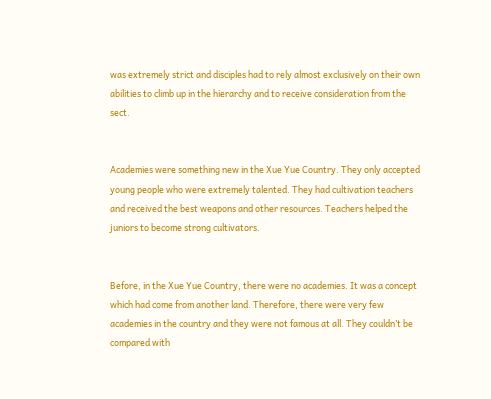was extremely strict and disciples had to rely almost exclusively on their own abilities to climb up in the hierarchy and to receive consideration from the sect.


Academies were something new in the Xue Yue Country. They only accepted young people who were extremely talented. They had cultivation teachers and received the best weapons and other resources. Teachers helped the juniors to become strong cultivators.


Before, in the Xue Yue Country, there were no academies. It was a concept which had come from another land. Therefore, there were very few academies in the country and they were not famous at all. They couldn’t be compared with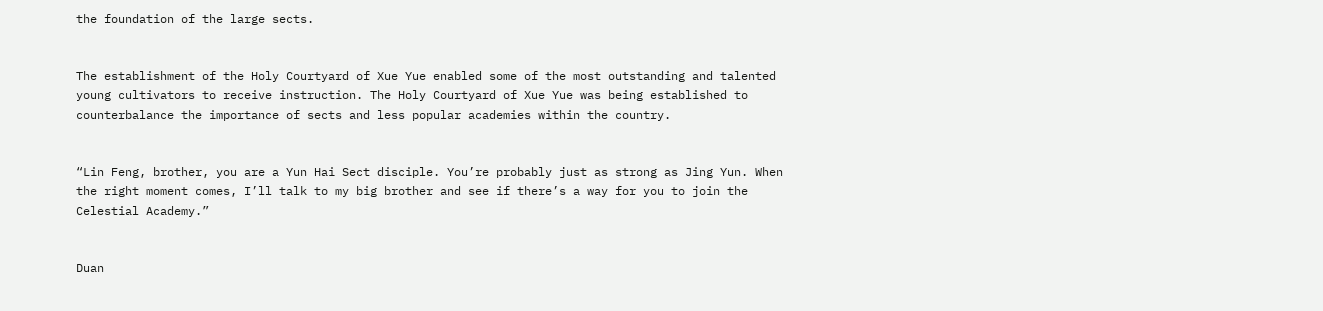the foundation of the large sects.


The establishment of the Holy Courtyard of Xue Yue enabled some of the most outstanding and talented young cultivators to receive instruction. The Holy Courtyard of Xue Yue was being established to counterbalance the importance of sects and less popular academies within the country.


“Lin Feng, brother, you are a Yun Hai Sect disciple. You’re probably just as strong as Jing Yun. When the right moment comes, I’ll talk to my big brother and see if there’s a way for you to join the Celestial Academy.”


Duan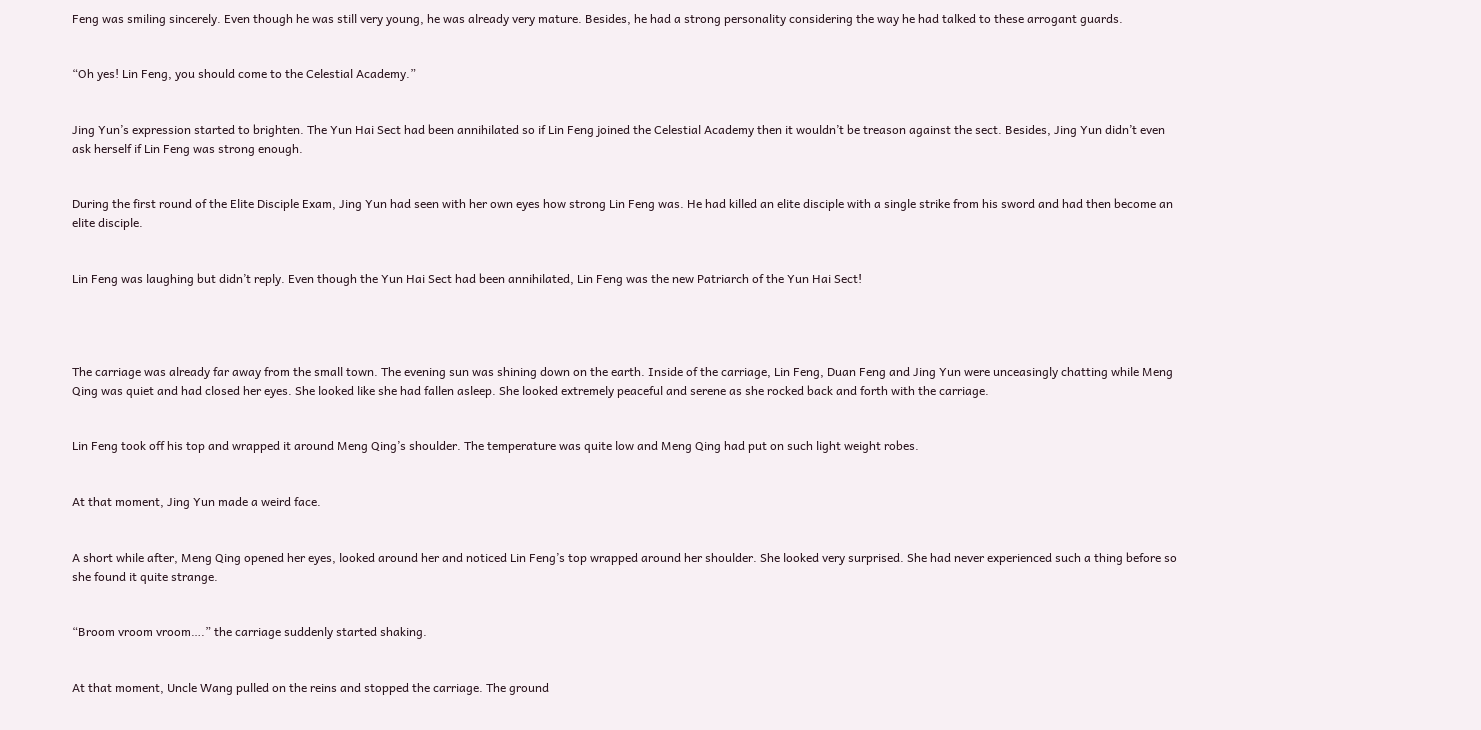Feng was smiling sincerely. Even though he was still very young, he was already very mature. Besides, he had a strong personality considering the way he had talked to these arrogant guards.


“Oh yes! Lin Feng, you should come to the Celestial Academy.”


Jing Yun’s expression started to brighten. The Yun Hai Sect had been annihilated so if Lin Feng joined the Celestial Academy then it wouldn’t be treason against the sect. Besides, Jing Yun didn’t even ask herself if Lin Feng was strong enough.


During the first round of the Elite Disciple Exam, Jing Yun had seen with her own eyes how strong Lin Feng was. He had killed an elite disciple with a single strike from his sword and had then become an elite disciple.


Lin Feng was laughing but didn’t reply. Even though the Yun Hai Sect had been annihilated, Lin Feng was the new Patriarch of the Yun Hai Sect!




The carriage was already far away from the small town. The evening sun was shining down on the earth. Inside of the carriage, Lin Feng, Duan Feng and Jing Yun were unceasingly chatting while Meng Qing was quiet and had closed her eyes. She looked like she had fallen asleep. She looked extremely peaceful and serene as she rocked back and forth with the carriage.


Lin Feng took off his top and wrapped it around Meng Qing’s shoulder. The temperature was quite low and Meng Qing had put on such light weight robes.


At that moment, Jing Yun made a weird face.


A short while after, Meng Qing opened her eyes, looked around her and noticed Lin Feng’s top wrapped around her shoulder. She looked very surprised. She had never experienced such a thing before so she found it quite strange.


“Broom vroom vroom….” the carriage suddenly started shaking.


At that moment, Uncle Wang pulled on the reins and stopped the carriage. The ground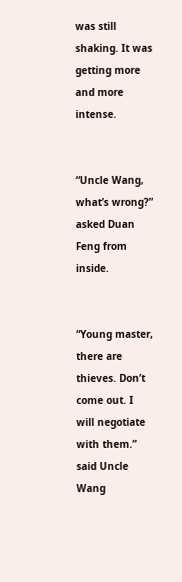was still shaking. It was getting more and more intense.


“Uncle Wang, what’s wrong?” asked Duan Feng from inside.


“Young master, there are thieves. Don’t come out. I will negotiate with them.” said Uncle Wang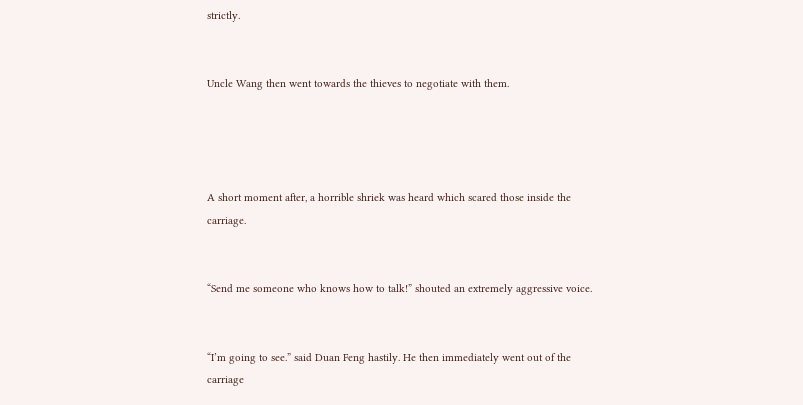strictly.


Uncle Wang then went towards the thieves to negotiate with them.




A short moment after, a horrible shriek was heard which scared those inside the carriage.


“Send me someone who knows how to talk!” shouted an extremely aggressive voice.


“I’m going to see.” said Duan Feng hastily. He then immediately went out of the carriage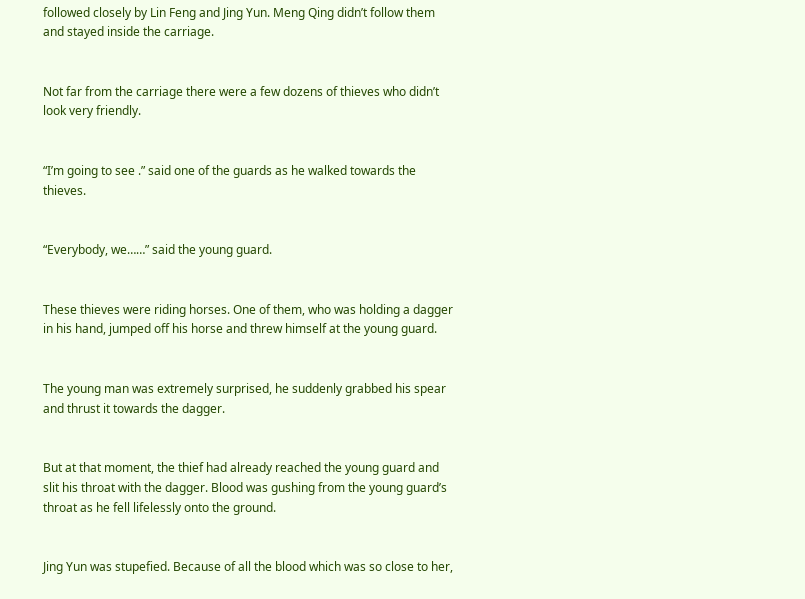followed closely by Lin Feng and Jing Yun. Meng Qing didn’t follow them and stayed inside the carriage.


Not far from the carriage there were a few dozens of thieves who didn’t look very friendly.


“I’m going to see .” said one of the guards as he walked towards the thieves.


“Everybody, we……” said the young guard.


These thieves were riding horses. One of them, who was holding a dagger in his hand, jumped off his horse and threw himself at the young guard.


The young man was extremely surprised, he suddenly grabbed his spear and thrust it towards the dagger.


But at that moment, the thief had already reached the young guard and slit his throat with the dagger. Blood was gushing from the young guard’s throat as he fell lifelessly onto the ground.


Jing Yun was stupefied. Because of all the blood which was so close to her,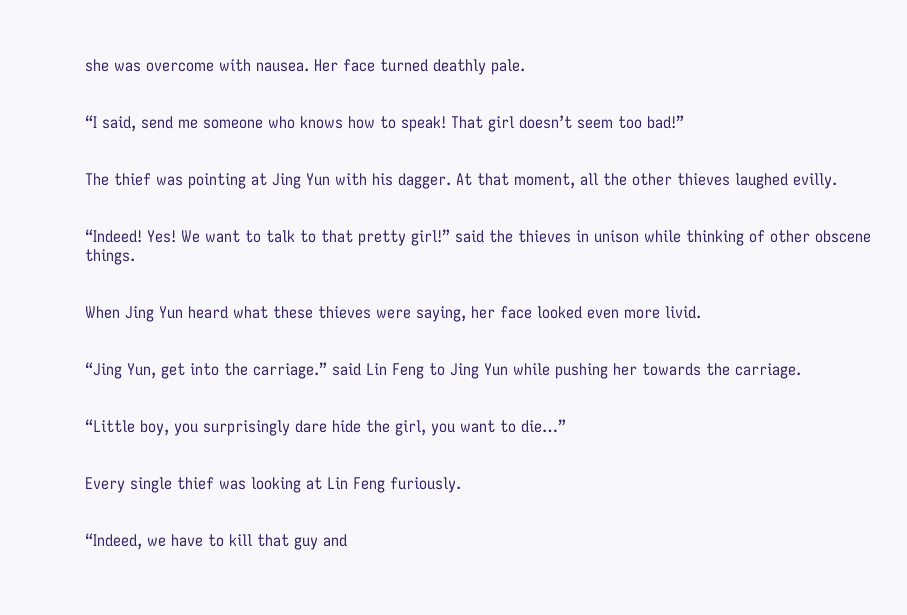she was overcome with nausea. Her face turned deathly pale.


“I said, send me someone who knows how to speak! That girl doesn’t seem too bad!”


The thief was pointing at Jing Yun with his dagger. At that moment, all the other thieves laughed evilly.


“Indeed! Yes! We want to talk to that pretty girl!” said the thieves in unison while thinking of other obscene things.


When Jing Yun heard what these thieves were saying, her face looked even more livid.


“Jing Yun, get into the carriage.” said Lin Feng to Jing Yun while pushing her towards the carriage.


“Little boy, you surprisingly dare hide the girl, you want to die…”


Every single thief was looking at Lin Feng furiously.


“Indeed, we have to kill that guy and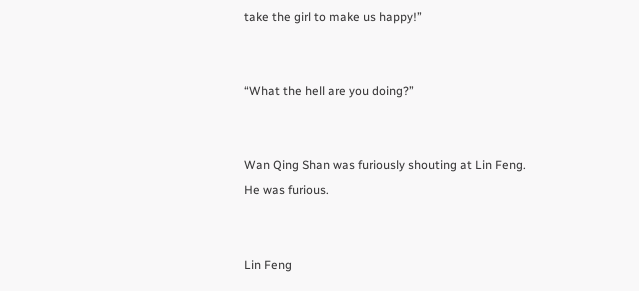take the girl to make us happy!”


“What the hell are you doing?”


Wan Qing Shan was furiously shouting at Lin Feng. He was furious.


Lin Feng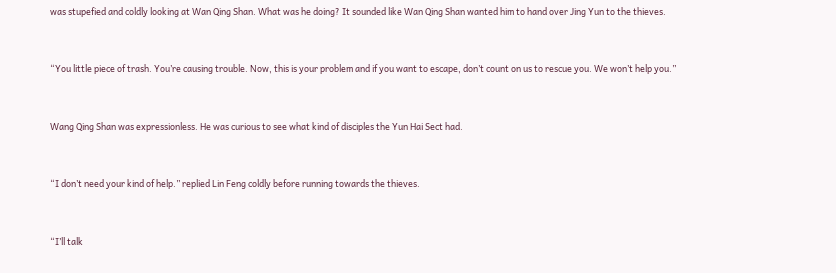was stupefied and coldly looking at Wan Qing Shan. What was he doing? It sounded like Wan Qing Shan wanted him to hand over Jing Yun to the thieves.


“You little piece of trash. You’re causing trouble. Now, this is your problem and if you want to escape, don’t count on us to rescue you. We won’t help you.”


Wang Qing Shan was expressionless. He was curious to see what kind of disciples the Yun Hai Sect had.


“I don’t need your kind of help.” replied Lin Feng coldly before running towards the thieves.


“I’ll talk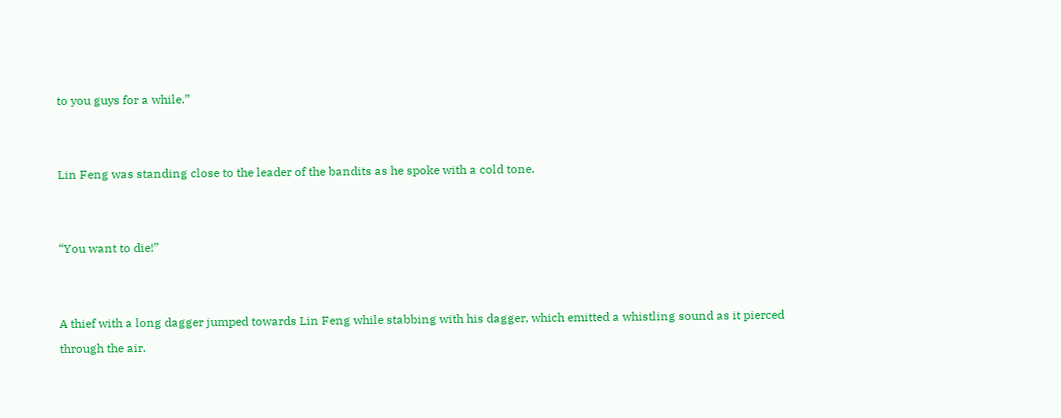to you guys for a while.”


Lin Feng was standing close to the leader of the bandits as he spoke with a cold tone.


“You want to die!”


A thief with a long dagger jumped towards Lin Feng while stabbing with his dagger, which emitted a whistling sound as it pierced through the air.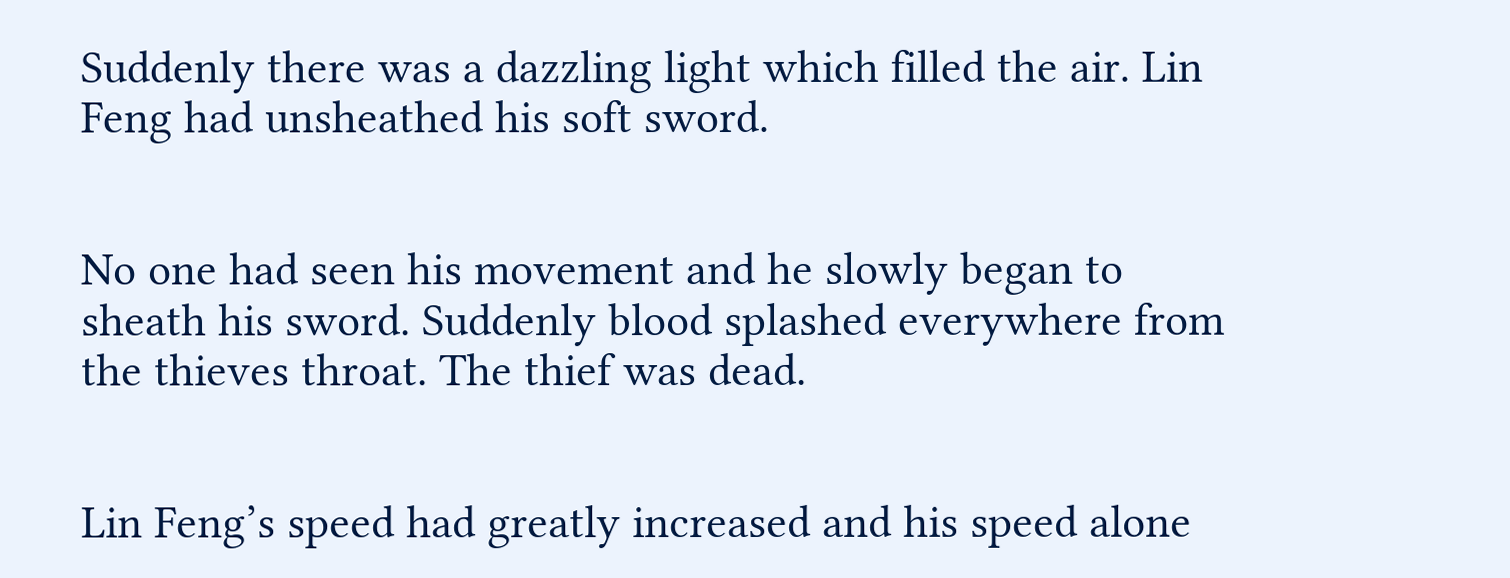Suddenly there was a dazzling light which filled the air. Lin Feng had unsheathed his soft sword.


No one had seen his movement and he slowly began to sheath his sword. Suddenly blood splashed everywhere from the thieves throat. The thief was dead.


Lin Feng’s speed had greatly increased and his speed alone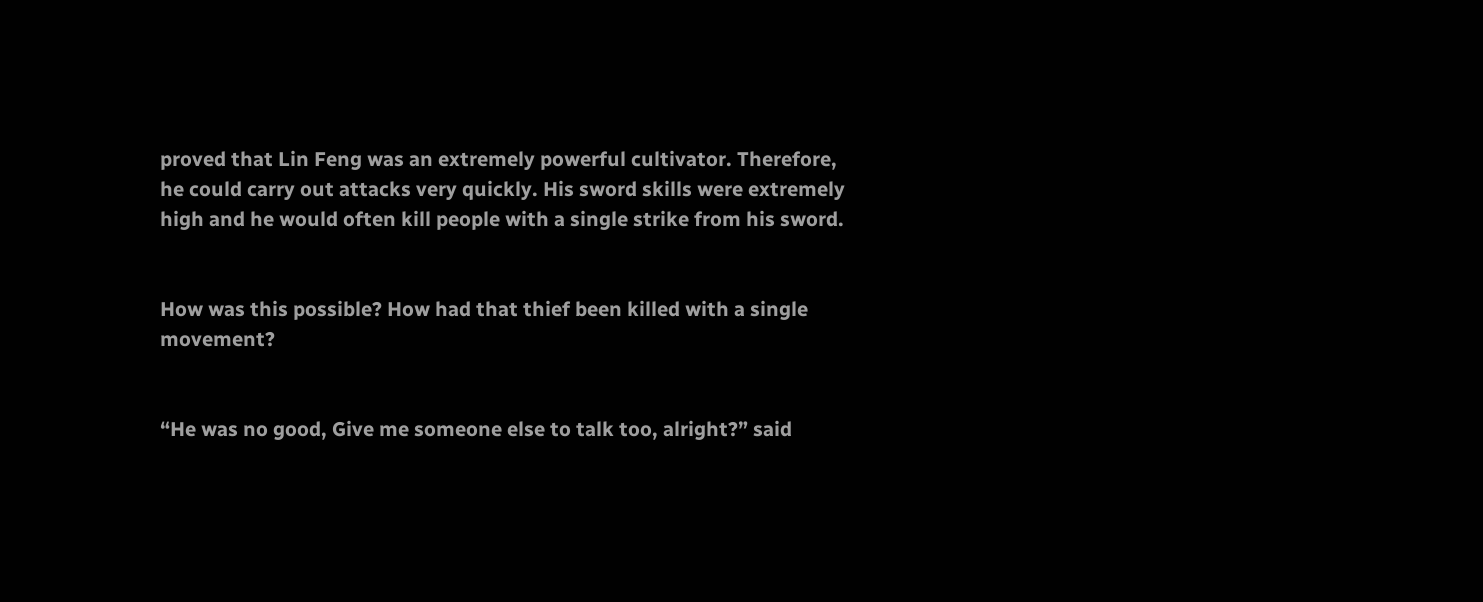proved that Lin Feng was an extremely powerful cultivator. Therefore, he could carry out attacks very quickly. His sword skills were extremely high and he would often kill people with a single strike from his sword.


How was this possible? How had that thief been killed with a single movement?


“He was no good, Give me someone else to talk too, alright?” said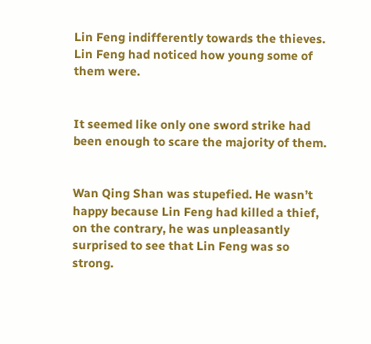Lin Feng indifferently towards the thieves. Lin Feng had noticed how young some of them were.


It seemed like only one sword strike had been enough to scare the majority of them.


Wan Qing Shan was stupefied. He wasn’t happy because Lin Feng had killed a thief, on the contrary, he was unpleasantly surprised to see that Lin Feng was so strong.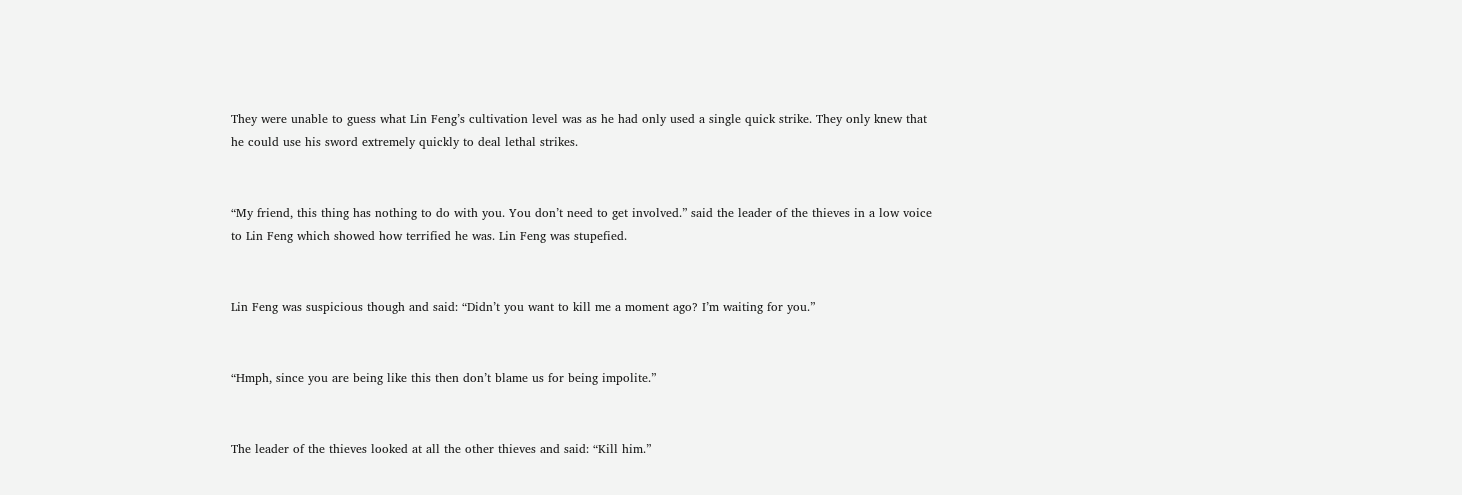They were unable to guess what Lin Feng’s cultivation level was as he had only used a single quick strike. They only knew that he could use his sword extremely quickly to deal lethal strikes.


“My friend, this thing has nothing to do with you. You don’t need to get involved.” said the leader of the thieves in a low voice to Lin Feng which showed how terrified he was. Lin Feng was stupefied.


Lin Feng was suspicious though and said: “Didn’t you want to kill me a moment ago? I’m waiting for you.”


“Hmph, since you are being like this then don’t blame us for being impolite.”


The leader of the thieves looked at all the other thieves and said: “Kill him.”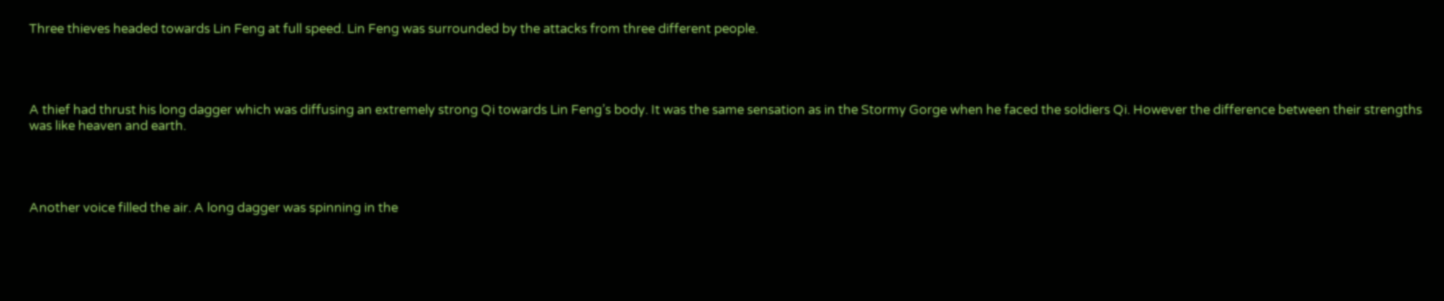Three thieves headed towards Lin Feng at full speed. Lin Feng was surrounded by the attacks from three different people.




A thief had thrust his long dagger which was diffusing an extremely strong Qi towards Lin Feng’s body. It was the same sensation as in the Stormy Gorge when he faced the soldiers Qi. However the difference between their strengths was like heaven and earth.




Another voice filled the air. A long dagger was spinning in the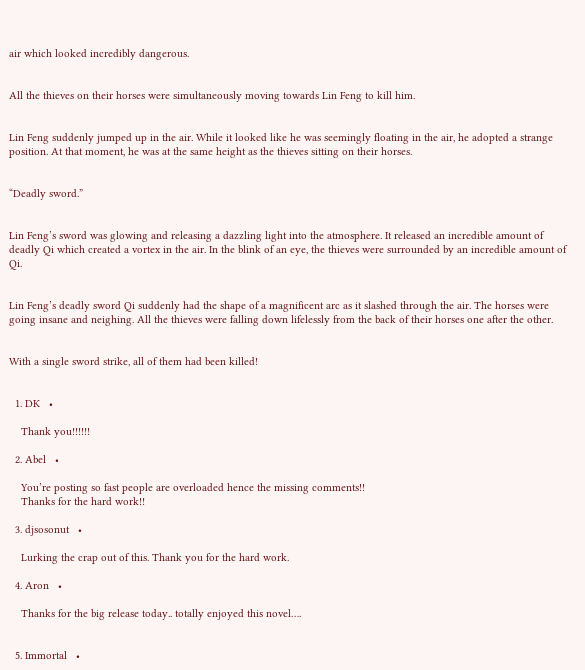air which looked incredibly dangerous.


All the thieves on their horses were simultaneously moving towards Lin Feng to kill him.


Lin Feng suddenly jumped up in the air. While it looked like he was seemingly floating in the air, he adopted a strange position. At that moment, he was at the same height as the thieves sitting on their horses.


“Deadly sword.”


Lin Feng’s sword was glowing and releasing a dazzling light into the atmosphere. It released an incredible amount of deadly Qi which created a vortex in the air. In the blink of an eye, the thieves were surrounded by an incredible amount of Qi.


Lin Feng’s deadly sword Qi suddenly had the shape of a magnificent arc as it slashed through the air. The horses were going insane and neighing. All the thieves were falling down lifelessly from the back of their horses one after the other.


With a single sword strike, all of them had been killed!


  1. DK   •

    Thank you!!!!!!

  2. Abel   •

    You’re posting so fast people are overloaded hence the missing comments!!
    Thanks for the hard work!!

  3. djsosonut   •

    Lurking the crap out of this. Thank you for the hard work.

  4. Aron   •

    Thanks for the big release today.. totally enjoyed this novel….


  5. Immortal   •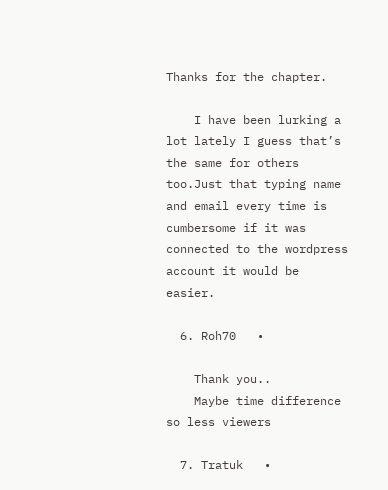Thanks for the chapter.

    I have been lurking a lot lately I guess that’s the same for others too.Just that typing name and email every time is cumbersome if it was connected to the wordpress account it would be easier.

  6. Roh70   •

    Thank you..
    Maybe time difference so less viewers

  7. Tratuk   •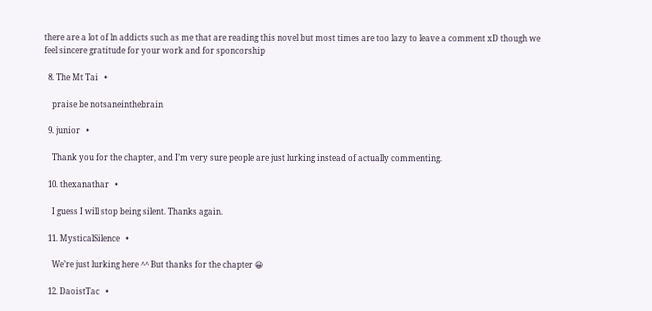there are a lot of ln addicts such as me that are reading this novel but most times are too lazy to leave a comment xD though we feel sincere gratitude for your work and for sponcorship

  8. The Mt Tai   •

    praise be notsaneinthebrain

  9. junior   •

    Thank you for the chapter, and I’m very sure people are just lurking instead of actually commenting.

  10. thexanathar   •

    I guess I will stop being silent. Thanks again.

  11. MysticalSilence   •

    We’re just lurking here ^^ But thanks for the chapter 😀

  12. DaoistTac   •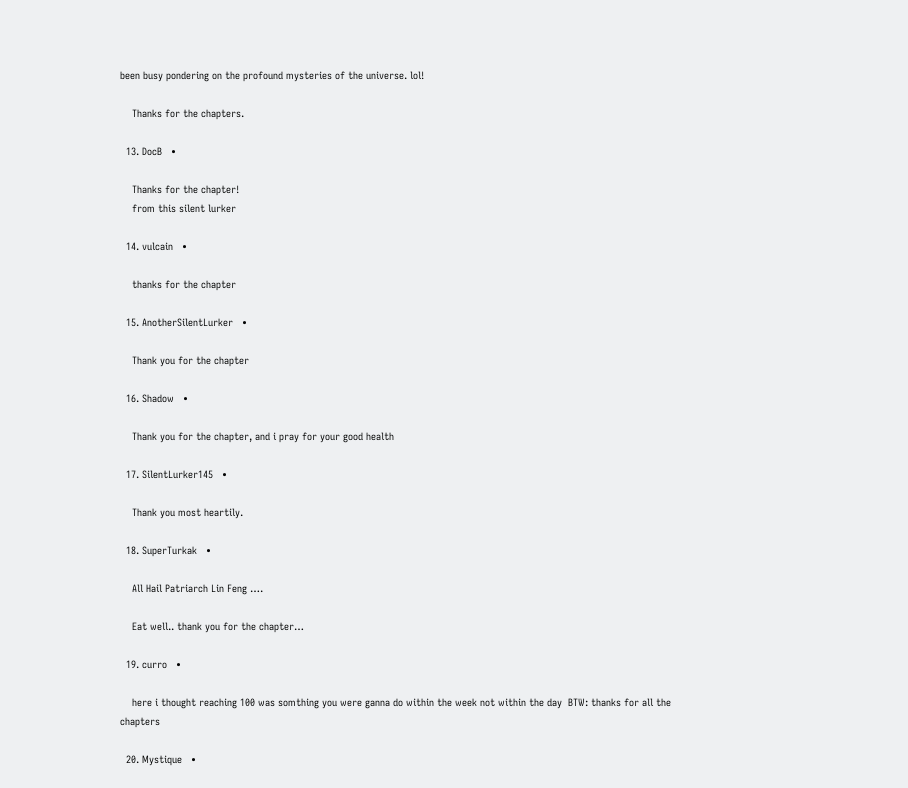been busy pondering on the profound mysteries of the universe. lol!

    Thanks for the chapters.

  13. DocB   •

    Thanks for the chapter!
    from this silent lurker

  14. vulcain   •

    thanks for the chapter

  15. AnotherSilentLurker   •

    Thank you for the chapter

  16. Shadow   •

    Thank you for the chapter, and i pray for your good health

  17. SilentLurker145   •

    Thank you most heartily.

  18. SuperTurkak   •

    All Hail Patriarch Lin Feng ….

    Eat well.. thank you for the chapter…

  19. curro   •

    here i thought reaching 100 was somthing you were ganna do within the week not within the day  BTW: thanks for all the chapters

  20. Mystique   •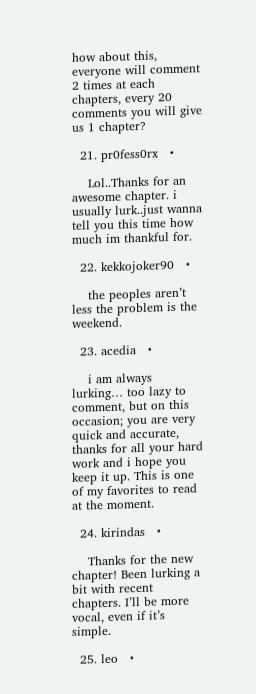how about this, everyone will comment 2 times at each chapters, every 20 comments you will give us 1 chapter?

  21. pr0fess0rx   •

    Lol..Thanks for an awesome chapter. i usually lurk..just wanna tell you this time how much im thankful for.

  22. kekkojoker90   •

    the peoples aren’t less the problem is the weekend.

  23. acedia   •

    i am always lurking… too lazy to comment, but on this occasion; you are very quick and accurate, thanks for all your hard work and i hope you keep it up. This is one of my favorites to read at the moment.

  24. kirindas   •

    Thanks for the new chapter! Been lurking a bit with recent chapters. I’ll be more vocal, even if it’s simple.

  25. leo   •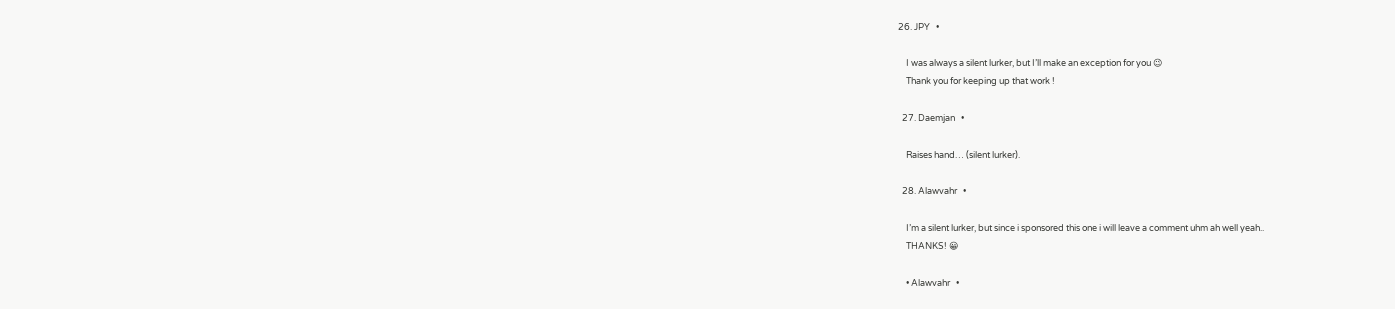26. JPY   •

    I was always a silent lurker, but I’ll make an exception for you 😉
    Thank you for keeping up that work !

  27. Daemjan   •

    Raises hand… (silent lurker).

  28. Alawvahr   •

    I’m a silent lurker, but since i sponsored this one i will leave a comment uhm ah well yeah..
    THANKS! 😀

    • Alawvahr   •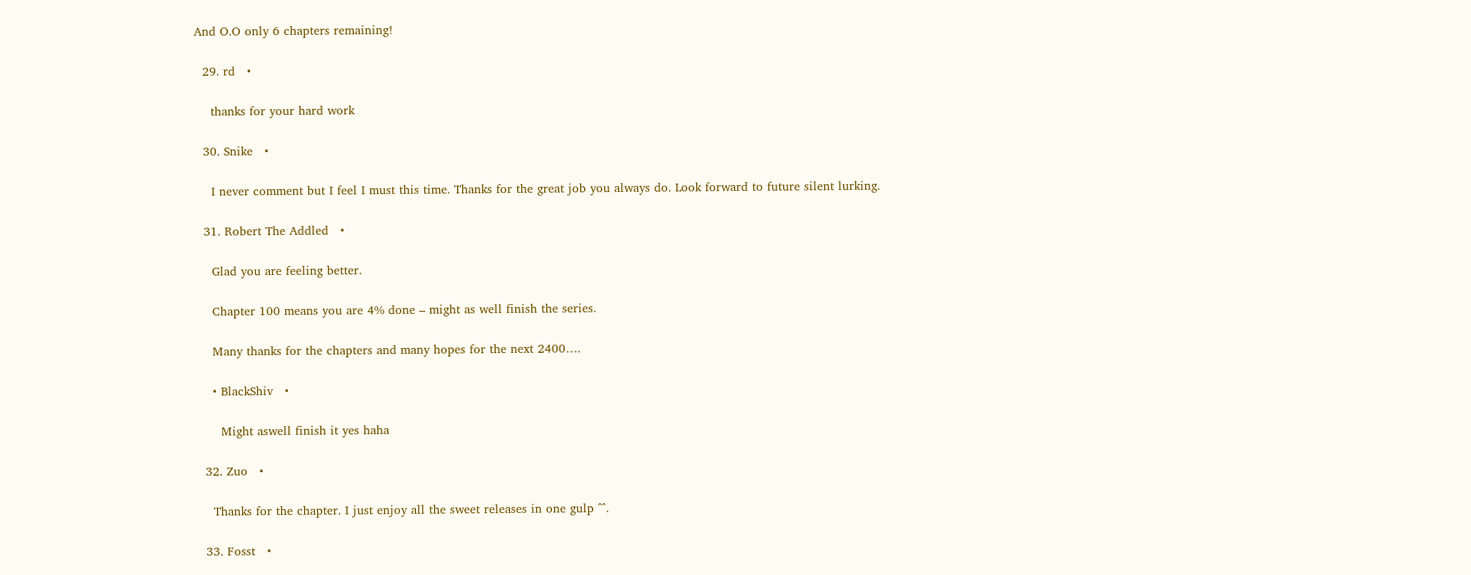And O.O only 6 chapters remaining!

  29. rd   •

    thanks for your hard work

  30. Snike   •

    I never comment but I feel I must this time. Thanks for the great job you always do. Look forward to future silent lurking.

  31. Robert The Addled   •

    Glad you are feeling better.

    Chapter 100 means you are 4% done – might as well finish the series.

    Many thanks for the chapters and many hopes for the next 2400….

    • BlackShiv   •

      Might aswell finish it yes haha

  32. Zuo   •

    Thanks for the chapter. I just enjoy all the sweet releases in one gulp ^^.

  33. Fosst   •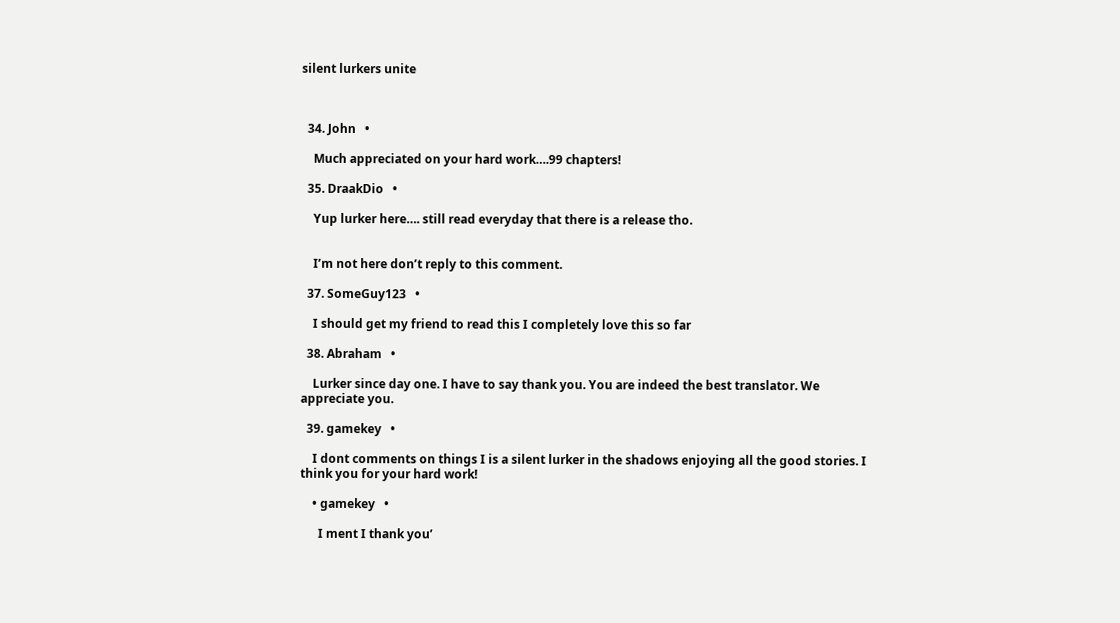silent lurkers unite



  34. John   •

    Much appreciated on your hard work….99 chapters!

  35. DraakDio   •

    Yup lurker here…. still read everyday that there is a release tho.


    I’m not here don’t reply to this comment.

  37. SomeGuy123   •

    I should get my friend to read this I completely love this so far

  38. Abraham   •

    Lurker since day one. I have to say thank you. You are indeed the best translator. We appreciate you.

  39. gamekey   •

    I dont comments on things I is a silent lurker in the shadows enjoying all the good stories. I think you for your hard work!

    • gamekey   •

      I ment I thank you’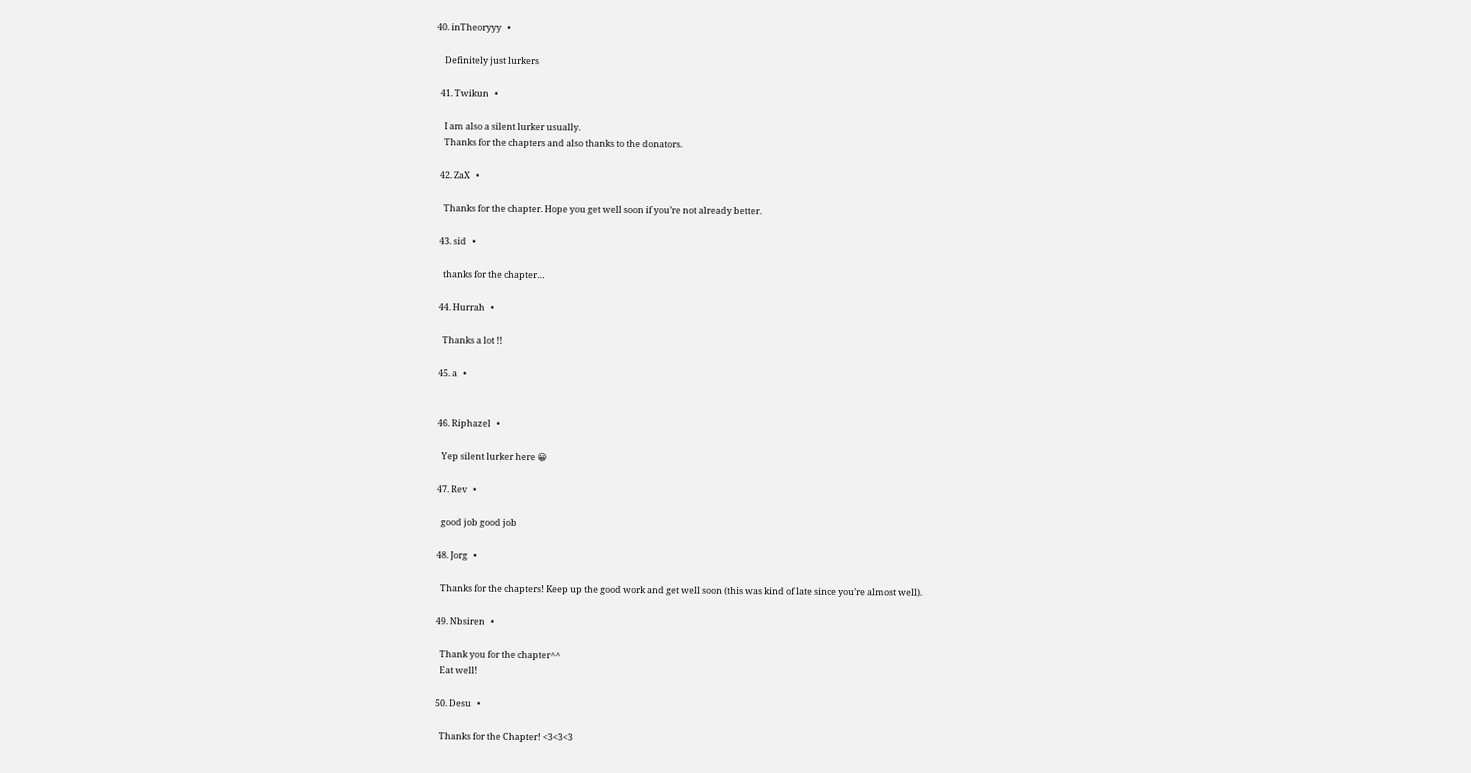40. inTheoryyy   •

    Definitely just lurkers

  41. Twikun   •

    I am also a silent lurker usually.
    Thanks for the chapters and also thanks to the donators.

  42. ZaX   •

    Thanks for the chapter. Hope you get well soon if you’re not already better.

  43. sid   •

    thanks for the chapter…

  44. Hurrah   •

    Thanks a lot !!

  45. a   •


  46. Riphazel   •

    Yep silent lurker here 😀

  47. Rev   •

    good job good job

  48. Jorg   •

    Thanks for the chapters! Keep up the good work and get well soon (this was kind of late since you’re almost well).

  49. Nbsiren   •

    Thank you for the chapter^^
    Eat well!

  50. Desu   •

    Thanks for the Chapter! <3<3<3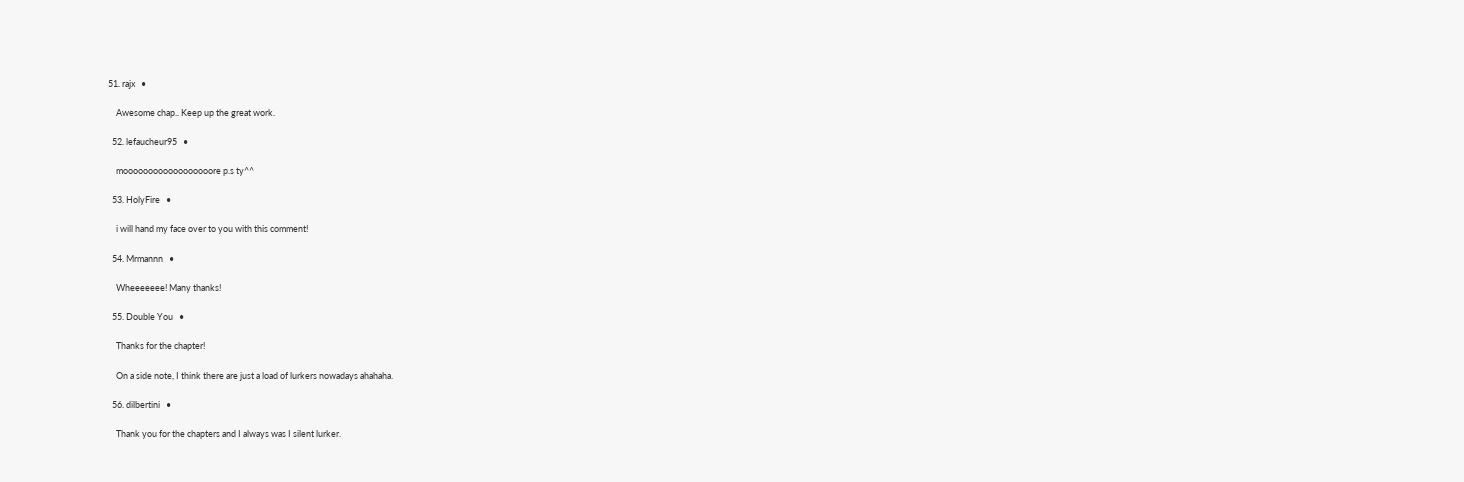51. rajx   •

    Awesome chap.. Keep up the great work.

  52. lefaucheur95   •

    moooooooooooooooooore p.s ty^^

  53. HolyFire   •

    i will hand my face over to you with this comment!

  54. Mrmannn   •

    Wheeeeeee! Many thanks!

  55. Double You   •

    Thanks for the chapter!

    On a side note, I think there are just a load of lurkers nowadays ahahaha.

  56. dilbertini   •

    Thank you for the chapters and I always was I silent lurker.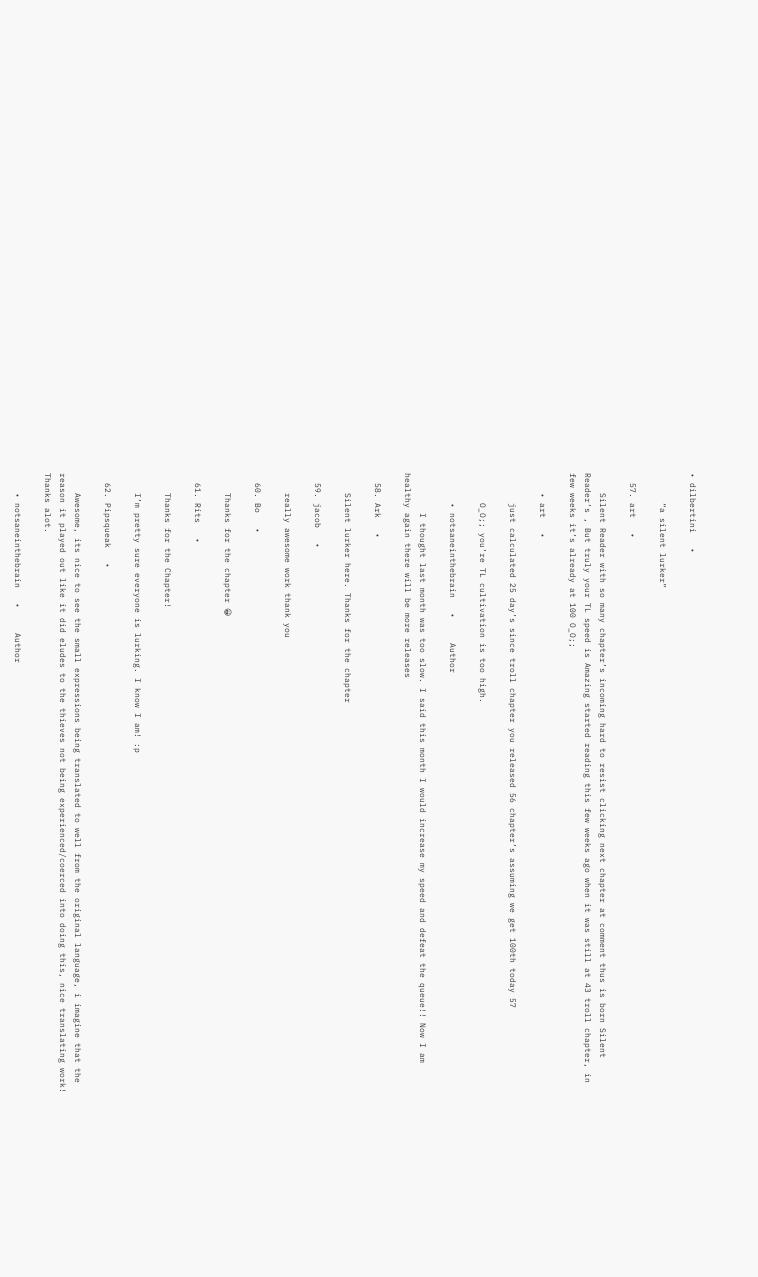• dilbertini   •

      “a silent lurker”

  57. art   •

    Silent Reader with so many chapter’s incoming hard to resist clicking next chapter at comment thus is born Silent Reader’s , But truly your TL speed is Amazing started reading this few weeks ago when it was still at 43 troll chapter, in few weeks it’s already at 100 O_O;;

    • art   •

      just calculated 25 day’s since troll chapter you released 56 chapter’s assuming we get 100th today 57

      O_O;; you’re TL cultivation is too high.

      • notsaneinthebrain   •     Author

        I thought last month was too slow. I said this month I would increase my speed and defeat the queue!! Now I am healthy again there will be more releases

  58. Ark   •

    Silent lurker here. Thanks for the chapter

  59. jacob   •

    really awesome work thank you

  60. Bo   •

    Thanks for the chapter 😀

  61. Rits   •

    Thanks for the Chapter!

    I’m pretty sure everyone is lurking. I know I am! :p

  62. Pipsqueak   •

    Awesome, its nice to see the small expressions being translated to well from the original language, i imagine that the reason it played out like it did eludes to the thieves not being experienced/coerced into doing this, nice translating work! Thanks alot.

    • notsaneinthebrain   •     Author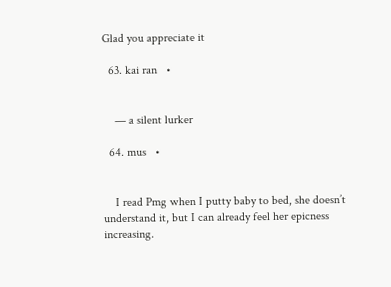Glad you appreciate it

  63. kai ran   •


    — a silent lurker

  64. mus   •


    I read Pmg when I putty baby to bed, she doesn’t understand it, but I can already feel her epicness increasing.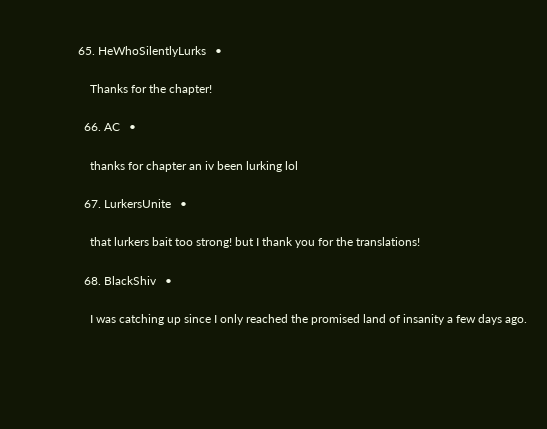65. HeWhoSilentlyLurks   •

    Thanks for the chapter!

  66. AC   •

    thanks for chapter an iv been lurking lol

  67. LurkersUnite   •

    that lurkers bait too strong! but I thank you for the translations!

  68. BlackShiv   •

    I was catching up since I only reached the promised land of insanity a few days ago.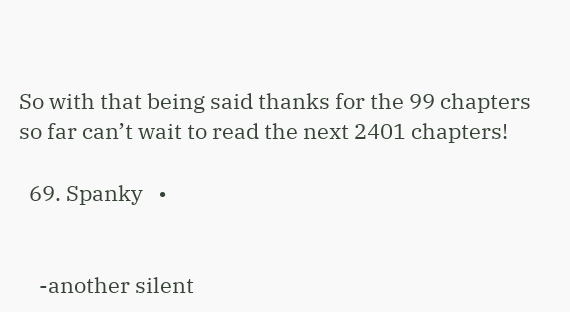So with that being said thanks for the 99 chapters so far can’t wait to read the next 2401 chapters!

  69. Spanky   •


    -another silent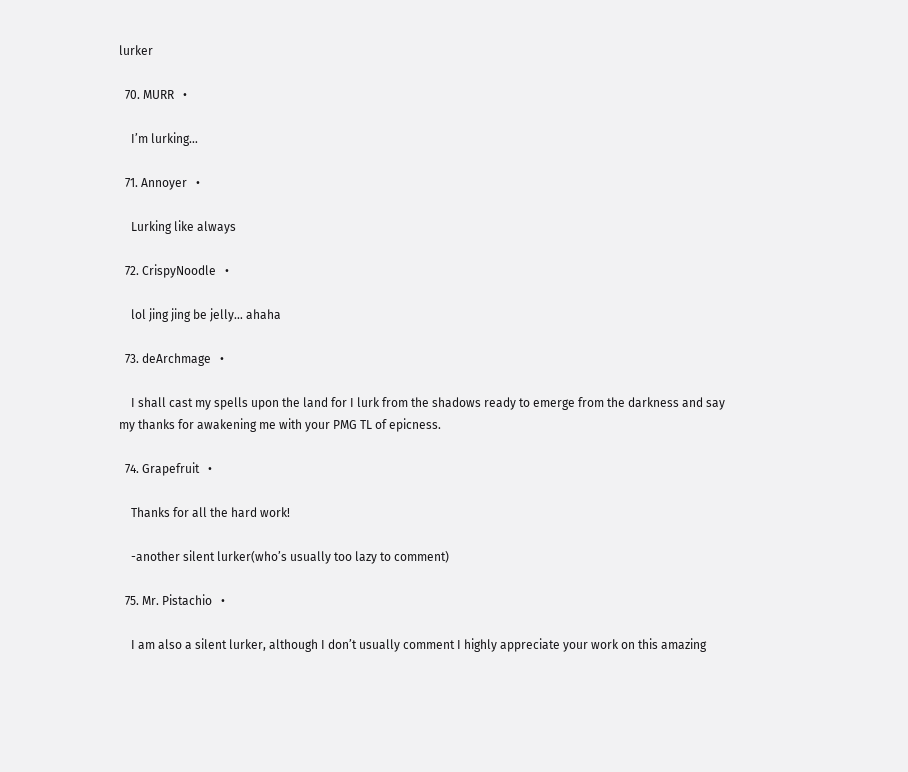lurker

  70. MURR   •

    I’m lurking…

  71. Annoyer   •

    Lurking like always

  72. CrispyNoodle   •

    lol jing jing be jelly… ahaha

  73. deArchmage   •

    I shall cast my spells upon the land for I lurk from the shadows ready to emerge from the darkness and say my thanks for awakening me with your PMG TL of epicness.

  74. Grapefruit   •

    Thanks for all the hard work!

    -another silent lurker(who’s usually too lazy to comment)

  75. Mr. Pistachio   •

    I am also a silent lurker, although I don’t usually comment I highly appreciate your work on this amazing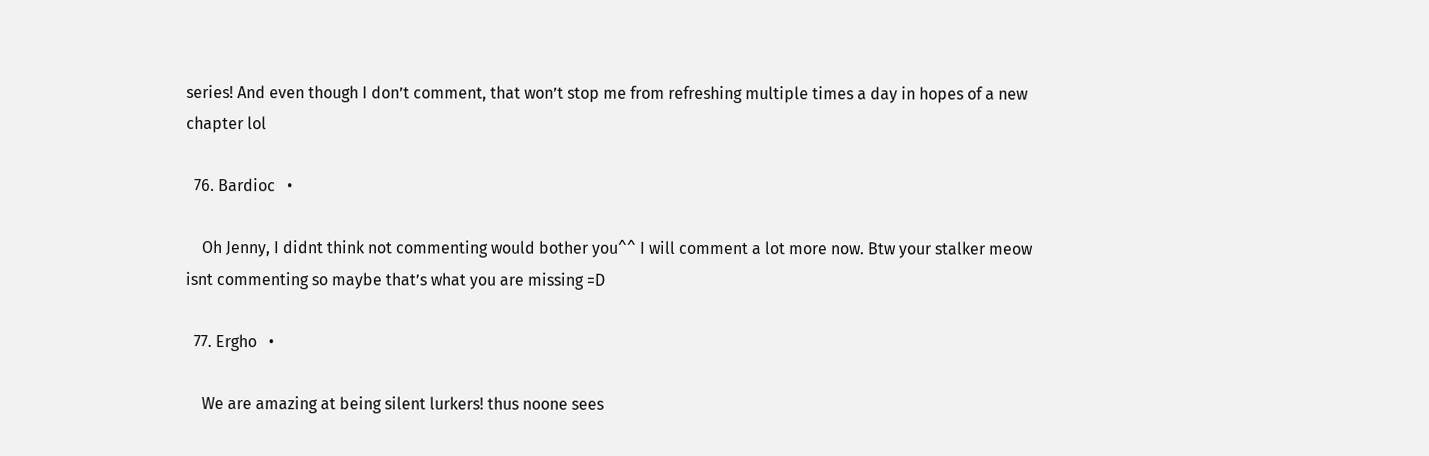series! And even though I don’t comment, that won’t stop me from refreshing multiple times a day in hopes of a new chapter lol

  76. Bardioc   •

    Oh Jenny, I didnt think not commenting would bother you^^ I will comment a lot more now. Btw your stalker meow isnt commenting so maybe that’s what you are missing =D

  77. Ergho   •

    We are amazing at being silent lurkers! thus noone sees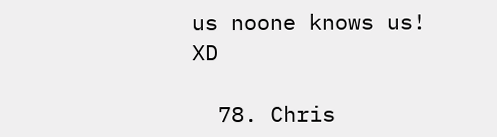us noone knows us! XD

  78. Chris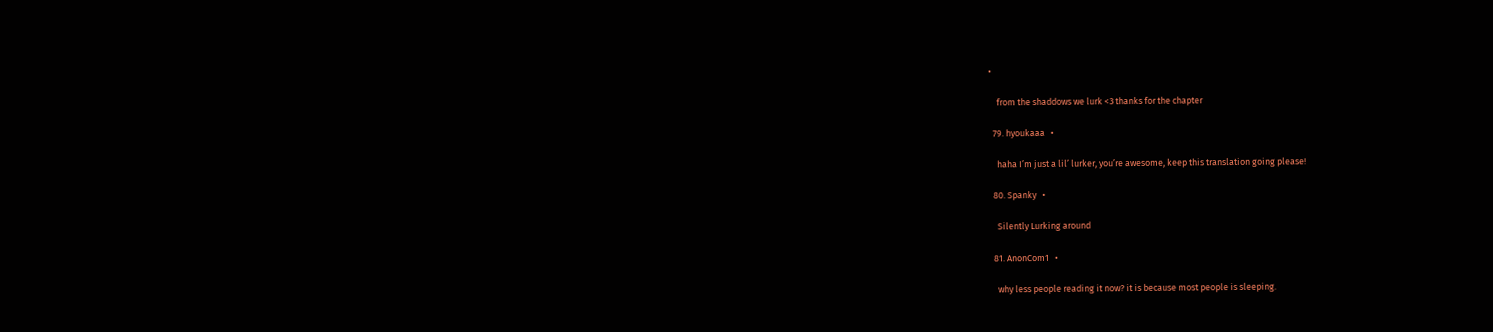•

    from the shaddows we lurk <3 thanks for the chapter

  79. hyoukaaa   •

    haha I’m just a lil’ lurker, you’re awesome, keep this translation going please!

  80. Spanky   •

    Silently Lurking around

  81. AnonCom1   •

    why less people reading it now? it is because most people is sleeping.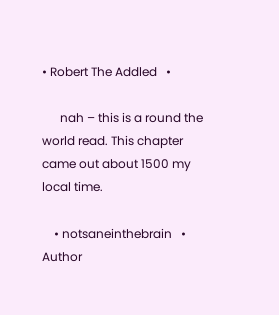• Robert The Addled   •

      nah – this is a round the world read. This chapter came out about 1500 my local time.

    • notsaneinthebrain   •     Author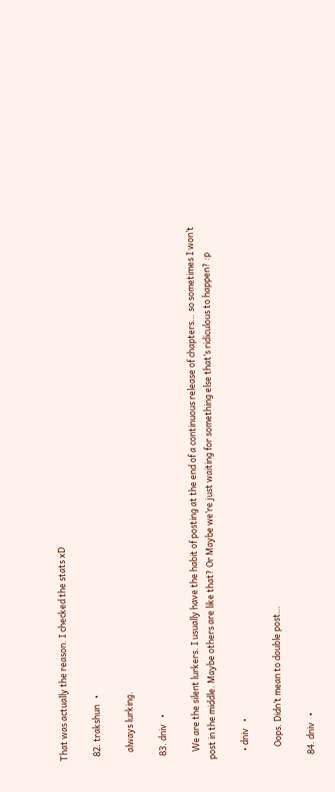That was actually the reason. I checked the stats xD

  82. trakshun   •

    always lurking.

  83. dniv   •

    We are the silent lurkers. I usually have the habit of posting at the end of a continuous release of chapters… so sometimes I won’t post in the middle. Maybe others are like that? Or Maybe we’re just waiting for something else that’s ridiculous to happen? :p

    • dniv   •

      Oops. Didn’t mean to double post…

  84. dniv   •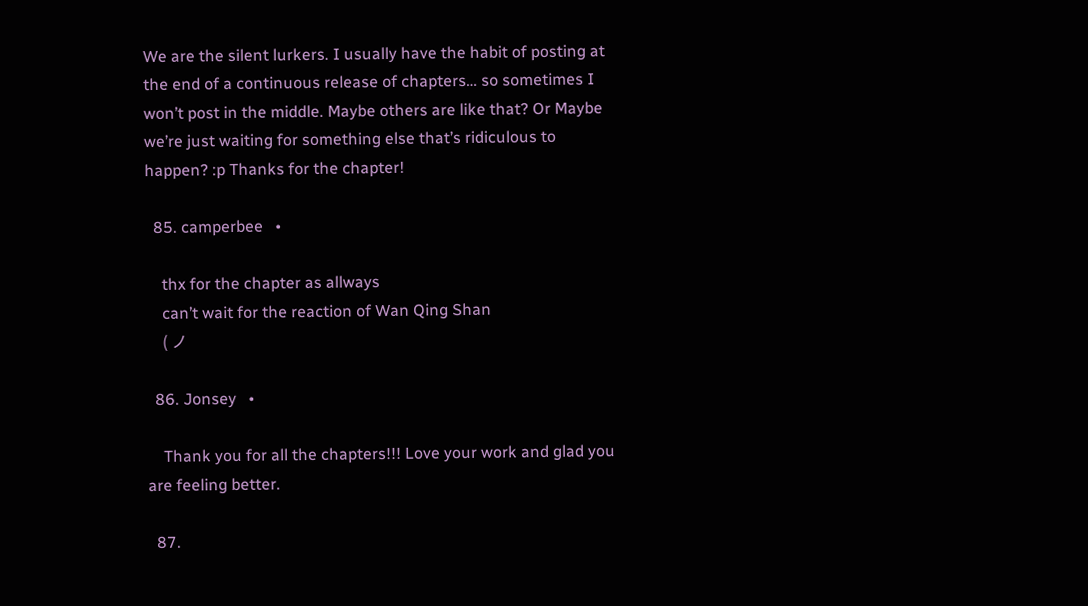We are the silent lurkers. I usually have the habit of posting at the end of a continuous release of chapters… so sometimes I won’t post in the middle. Maybe others are like that? Or Maybe we’re just waiting for something else that’s ridiculous to happen? :p Thanks for the chapter!

  85. camperbee   •

    thx for the chapter as allways
    can’t wait for the reaction of Wan Qing Shan
    ( ノ

  86. Jonsey   •

    Thank you for all the chapters!!! Love your work and glad you are feeling better.

  87.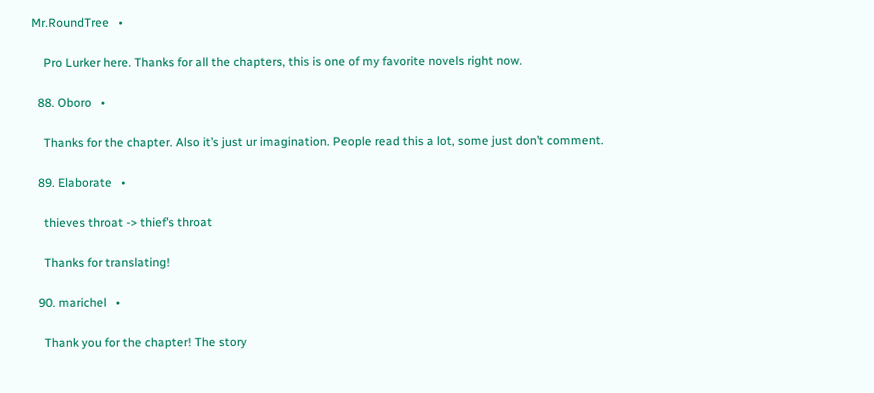Mr.RoundTree   •

    Pro Lurker here. Thanks for all the chapters, this is one of my favorite novels right now.

  88. Oboro   •

    Thanks for the chapter. Also it’s just ur imagination. People read this a lot, some just don’t comment.

  89. Elaborate   •

    thieves throat -> thief’s throat

    Thanks for translating!

  90. marichel   •

    Thank you for the chapter! The story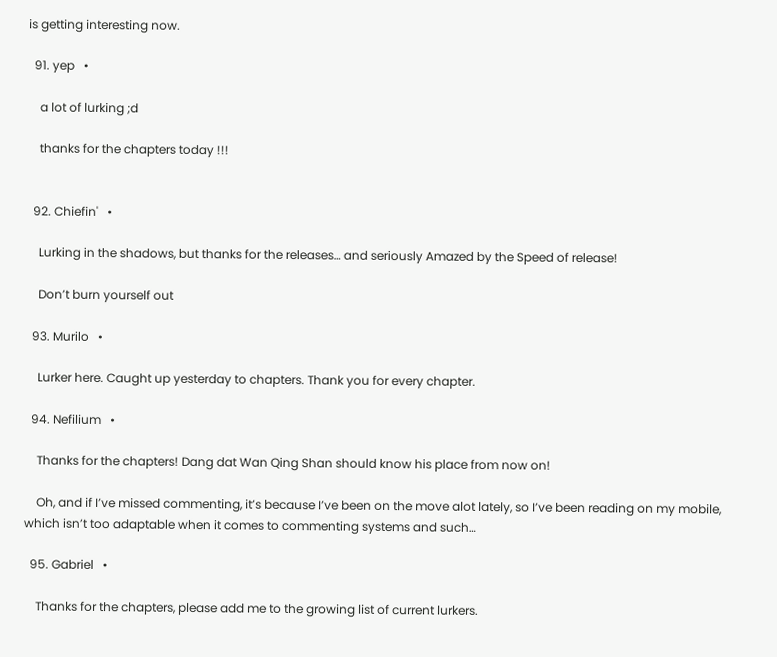is getting interesting now.

  91. yep   •

    a lot of lurking ;d

    thanks for the chapters today !!!


  92. Chiefin'   •

    Lurking in the shadows, but thanks for the releases… and seriously Amazed by the Speed of release!

    Don’t burn yourself out

  93. Murilo   •

    Lurker here. Caught up yesterday to chapters. Thank you for every chapter.

  94. Nefilium   •

    Thanks for the chapters! Dang dat Wan Qing Shan should know his place from now on!

    Oh, and if I’ve missed commenting, it’s because I’ve been on the move alot lately, so I’ve been reading on my mobile, which isn’t too adaptable when it comes to commenting systems and such…

  95. Gabriel   •

    Thanks for the chapters, please add me to the growing list of current lurkers.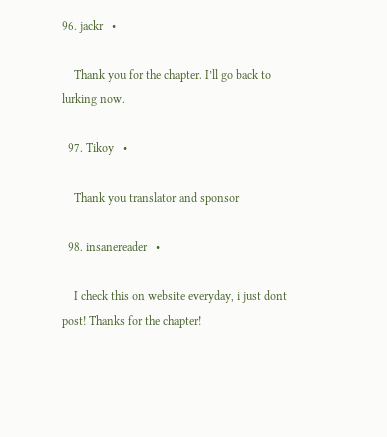96. jackr   •

    Thank you for the chapter. I’ll go back to lurking now.

  97. Tikoy   •

    Thank you translator and sponsor

  98. insanereader   •

    I check this on website everyday, i just dont post! Thanks for the chapter!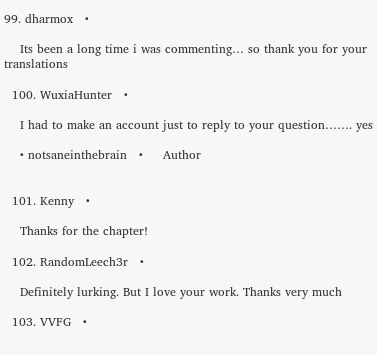99. dharmox   •

    Its been a long time i was commenting… so thank you for your translations

  100. WuxiaHunter   •

    I had to make an account just to reply to your question……. yes

    • notsaneinthebrain   •     Author


  101. Kenny   •

    Thanks for the chapter!

  102. RandomLeech3r   •

    Definitely lurking. But I love your work. Thanks very much

  103. VVFG   •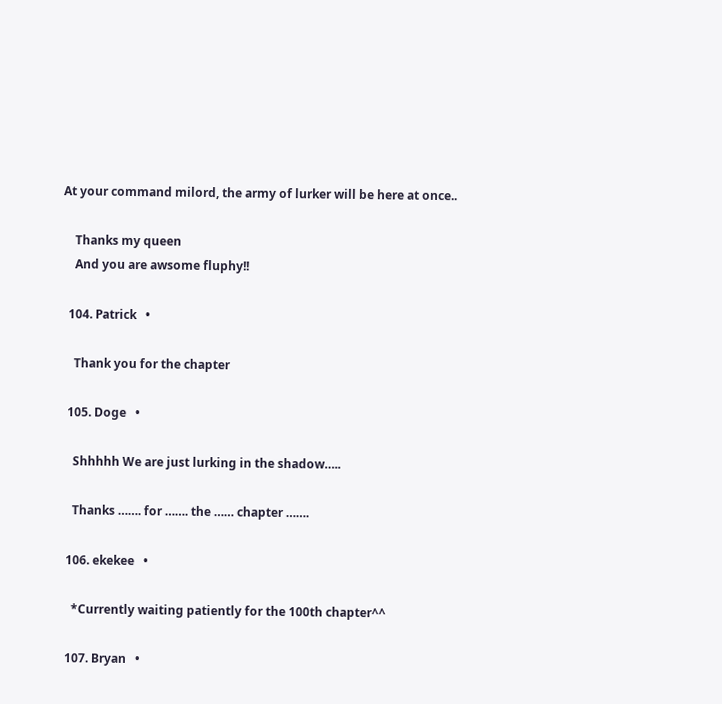At your command milord, the army of lurker will be here at once..

    Thanks my queen
    And you are awsome fluphy!!

  104. Patrick   •

    Thank you for the chapter

  105. Doge   •

    Shhhhh We are just lurking in the shadow…..

    Thanks ……. for ……. the …… chapter …….

  106. ekekee   •

    *Currently waiting patiently for the 100th chapter^^

  107. Bryan   •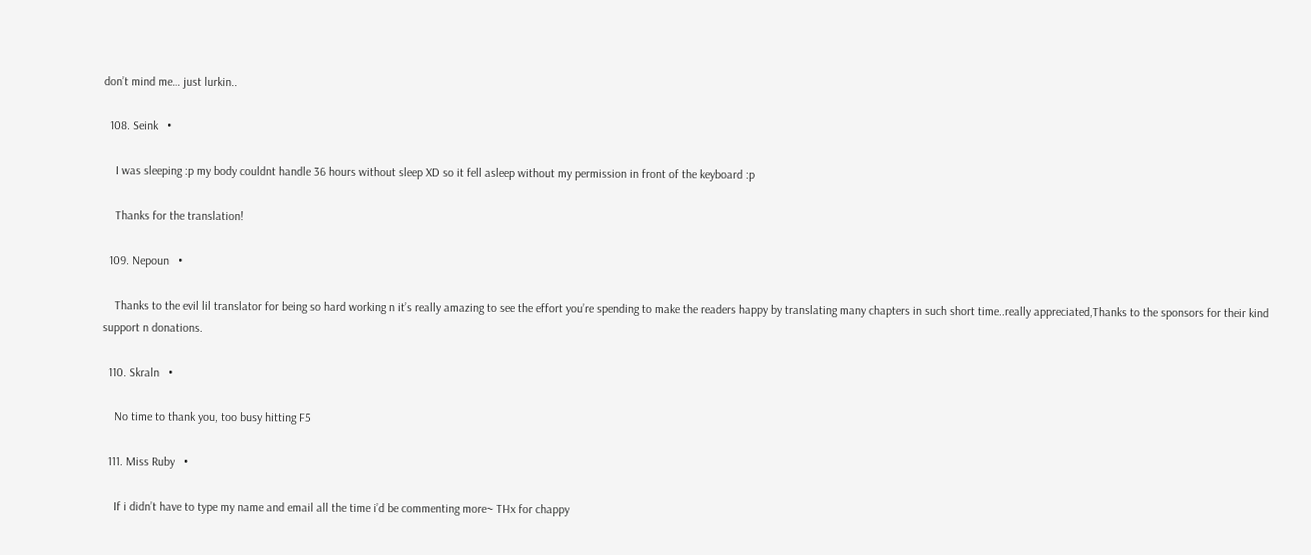don’t mind me… just lurkin..

  108. Seink   •

    I was sleeping :p my body couldnt handle 36 hours without sleep XD so it fell asleep without my permission in front of the keyboard :p

    Thanks for the translation!

  109. Nepoun   •

    Thanks to the evil lil translator for being so hard working n it’s really amazing to see the effort you’re spending to make the readers happy by translating many chapters in such short time..really appreciated,Thanks to the sponsors for their kind support n donations.

  110. Skraln   •

    No time to thank you, too busy hitting F5

  111. Miss Ruby   •

    If i didn’t have to type my name and email all the time i’d be commenting more~ THx for chappy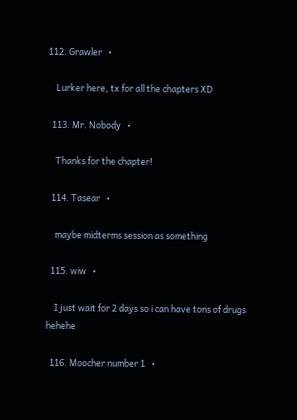112. Grawler   •

    Lurker here, tx for all the chapters XD

  113. Mr. Nobody   •

    Thanks for the chapter!

  114. Tasear   •

    maybe midterms session as something

  115. wiw   •

    I just wait for 2 days so i can have tons of drugs hehehe

  116. Moocher number 1   •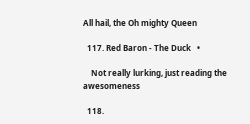All hail, the Oh mighty Queen

  117. Red Baron - The Duck   •

    Not really lurking, just reading the awesomeness

  118.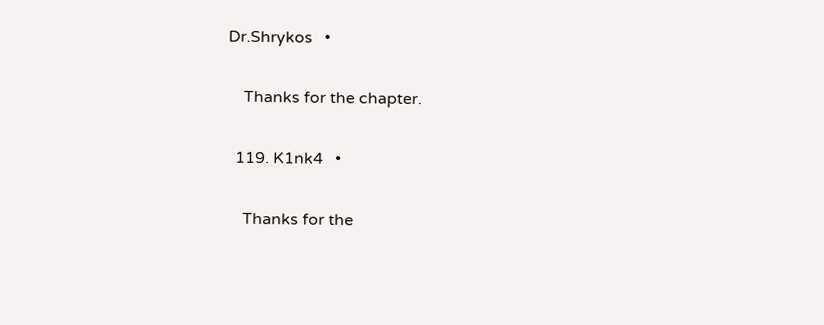Dr.Shrykos   •

    Thanks for the chapter.

  119. K1nk4   •

    Thanks for the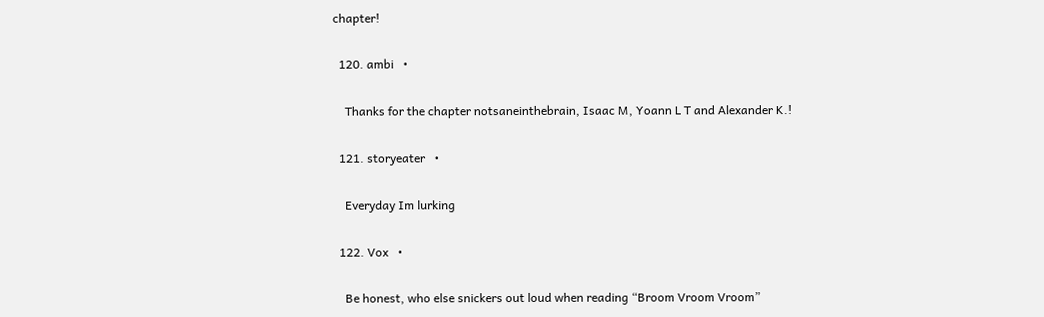chapter!

  120. ambi   •

    Thanks for the chapter notsaneinthebrain, Isaac M, Yoann L T and Alexander K.!

  121. storyeater   •

    Everyday Im lurking

  122. Vox   •

    Be honest, who else snickers out loud when reading “Broom Vroom Vroom”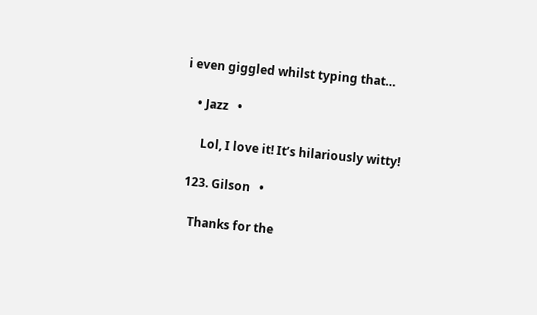i even giggled whilst typing that…

    • Jazz   •

      Lol, I love it! It’s hilariously witty!

  123. Gilson   •

    Thanks for the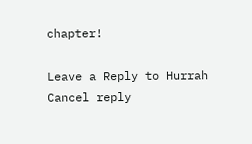chapter!

Leave a Reply to Hurrah Cancel reply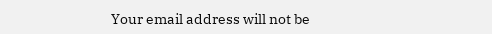Your email address will not be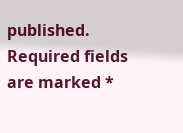published. Required fields are marked *